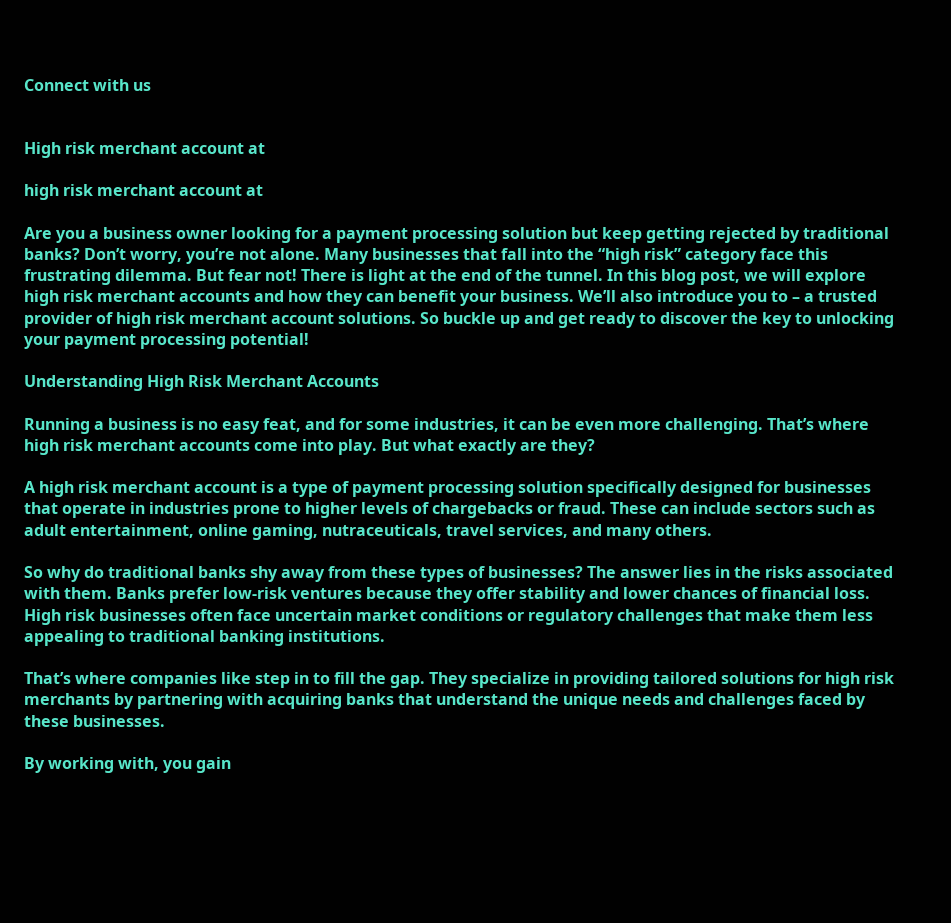Connect with us


High risk merchant account at

high risk merchant account at

Are you a business owner looking for a payment processing solution but keep getting rejected by traditional banks? Don’t worry, you’re not alone. Many businesses that fall into the “high risk” category face this frustrating dilemma. But fear not! There is light at the end of the tunnel. In this blog post, we will explore high risk merchant accounts and how they can benefit your business. We’ll also introduce you to – a trusted provider of high risk merchant account solutions. So buckle up and get ready to discover the key to unlocking your payment processing potential!

Understanding High Risk Merchant Accounts

Running a business is no easy feat, and for some industries, it can be even more challenging. That’s where high risk merchant accounts come into play. But what exactly are they?

A high risk merchant account is a type of payment processing solution specifically designed for businesses that operate in industries prone to higher levels of chargebacks or fraud. These can include sectors such as adult entertainment, online gaming, nutraceuticals, travel services, and many others.

So why do traditional banks shy away from these types of businesses? The answer lies in the risks associated with them. Banks prefer low-risk ventures because they offer stability and lower chances of financial loss. High risk businesses often face uncertain market conditions or regulatory challenges that make them less appealing to traditional banking institutions.

That’s where companies like step in to fill the gap. They specialize in providing tailored solutions for high risk merchants by partnering with acquiring banks that understand the unique needs and challenges faced by these businesses.

By working with, you gain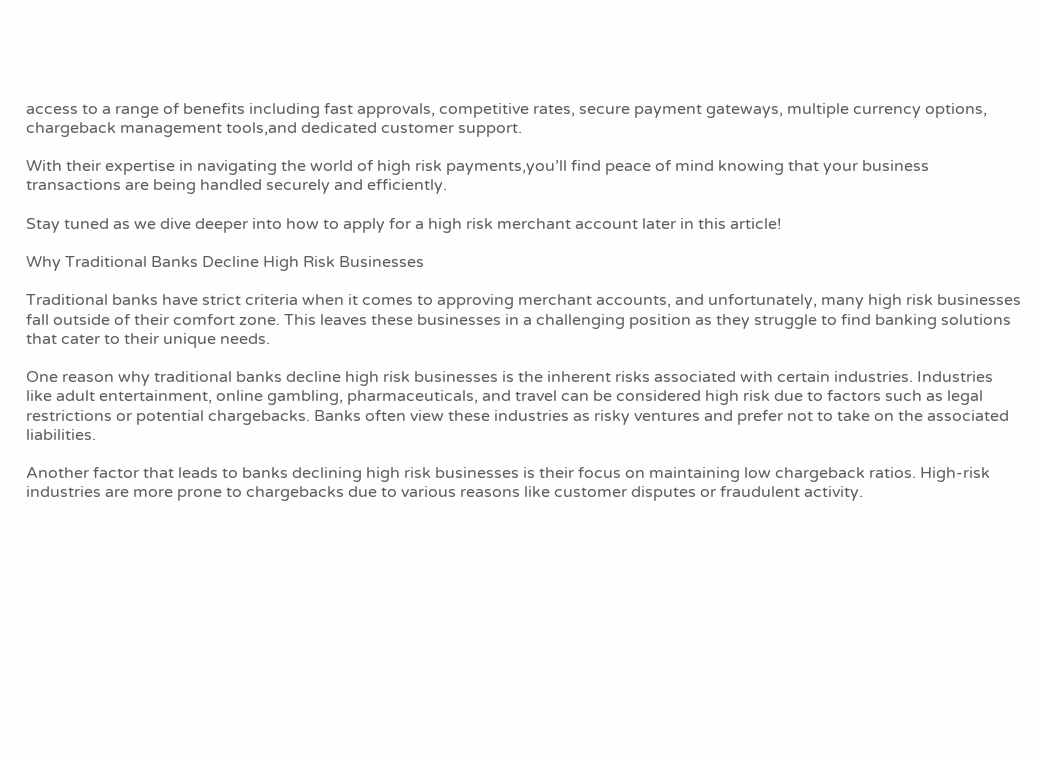access to a range of benefits including fast approvals, competitive rates, secure payment gateways, multiple currency options, chargeback management tools,and dedicated customer support.

With their expertise in navigating the world of high risk payments,you’ll find peace of mind knowing that your business transactions are being handled securely and efficiently.

Stay tuned as we dive deeper into how to apply for a high risk merchant account later in this article!

Why Traditional Banks Decline High Risk Businesses

Traditional banks have strict criteria when it comes to approving merchant accounts, and unfortunately, many high risk businesses fall outside of their comfort zone. This leaves these businesses in a challenging position as they struggle to find banking solutions that cater to their unique needs.

One reason why traditional banks decline high risk businesses is the inherent risks associated with certain industries. Industries like adult entertainment, online gambling, pharmaceuticals, and travel can be considered high risk due to factors such as legal restrictions or potential chargebacks. Banks often view these industries as risky ventures and prefer not to take on the associated liabilities.

Another factor that leads to banks declining high risk businesses is their focus on maintaining low chargeback ratios. High-risk industries are more prone to chargebacks due to various reasons like customer disputes or fraudulent activity.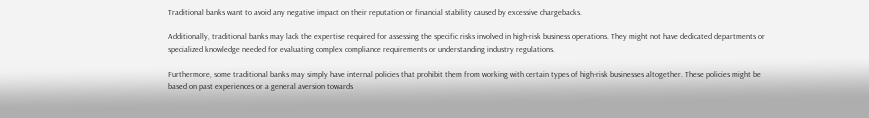Traditional banks want to avoid any negative impact on their reputation or financial stability caused by excessive chargebacks.

Additionally, traditional banks may lack the expertise required for assessing the specific risks involved in high-risk business operations. They might not have dedicated departments or specialized knowledge needed for evaluating complex compliance requirements or understanding industry regulations.

Furthermore, some traditional banks may simply have internal policies that prohibit them from working with certain types of high-risk businesses altogether. These policies might be based on past experiences or a general aversion towards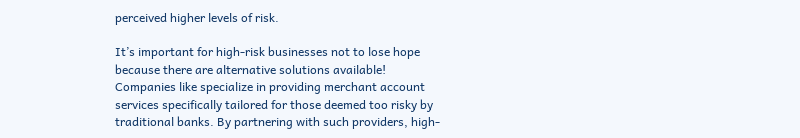perceived higher levels of risk.

It’s important for high-risk businesses not to lose hope because there are alternative solutions available! Companies like specialize in providing merchant account services specifically tailored for those deemed too risky by traditional banks. By partnering with such providers, high-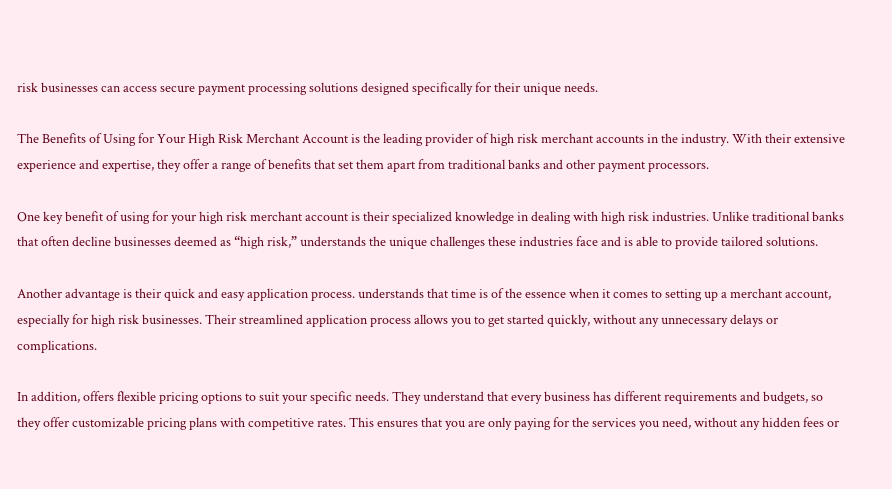risk businesses can access secure payment processing solutions designed specifically for their unique needs.

The Benefits of Using for Your High Risk Merchant Account is the leading provider of high risk merchant accounts in the industry. With their extensive experience and expertise, they offer a range of benefits that set them apart from traditional banks and other payment processors.

One key benefit of using for your high risk merchant account is their specialized knowledge in dealing with high risk industries. Unlike traditional banks that often decline businesses deemed as “high risk,” understands the unique challenges these industries face and is able to provide tailored solutions.

Another advantage is their quick and easy application process. understands that time is of the essence when it comes to setting up a merchant account, especially for high risk businesses. Their streamlined application process allows you to get started quickly, without any unnecessary delays or complications.

In addition, offers flexible pricing options to suit your specific needs. They understand that every business has different requirements and budgets, so they offer customizable pricing plans with competitive rates. This ensures that you are only paying for the services you need, without any hidden fees or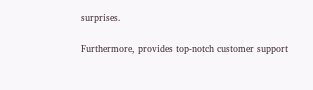surprises.

Furthermore, provides top-notch customer support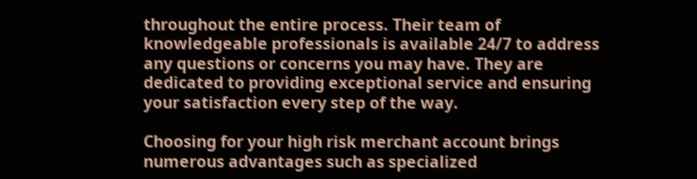throughout the entire process. Their team of knowledgeable professionals is available 24/7 to address any questions or concerns you may have. They are dedicated to providing exceptional service and ensuring your satisfaction every step of the way.

Choosing for your high risk merchant account brings numerous advantages such as specialized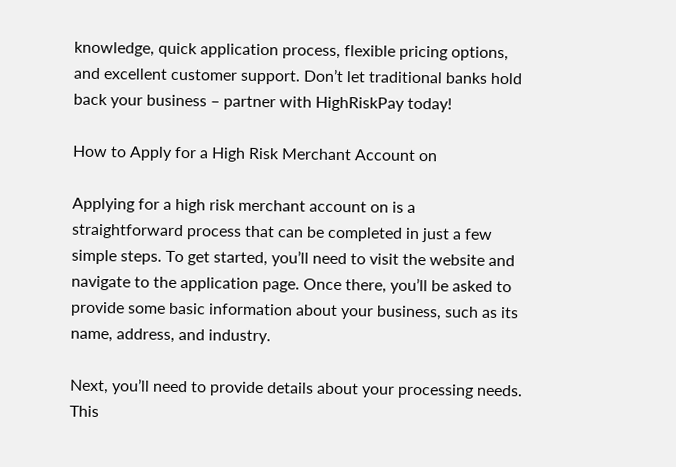knowledge, quick application process, flexible pricing options, and excellent customer support. Don’t let traditional banks hold back your business – partner with HighRiskPay today!

How to Apply for a High Risk Merchant Account on

Applying for a high risk merchant account on is a straightforward process that can be completed in just a few simple steps. To get started, you’ll need to visit the website and navigate to the application page. Once there, you’ll be asked to provide some basic information about your business, such as its name, address, and industry.

Next, you’ll need to provide details about your processing needs. This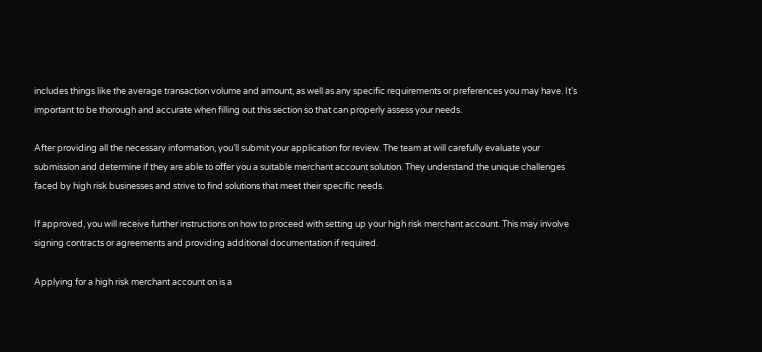includes things like the average transaction volume and amount, as well as any specific requirements or preferences you may have. It’s important to be thorough and accurate when filling out this section so that can properly assess your needs.

After providing all the necessary information, you’ll submit your application for review. The team at will carefully evaluate your submission and determine if they are able to offer you a suitable merchant account solution. They understand the unique challenges faced by high risk businesses and strive to find solutions that meet their specific needs.

If approved, you will receive further instructions on how to proceed with setting up your high risk merchant account. This may involve signing contracts or agreements and providing additional documentation if required.

Applying for a high risk merchant account on is a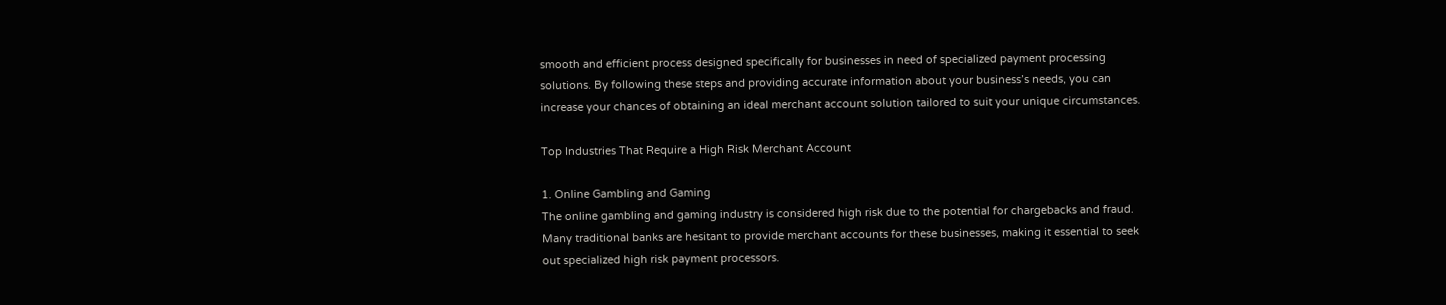smooth and efficient process designed specifically for businesses in need of specialized payment processing solutions. By following these steps and providing accurate information about your business’s needs, you can increase your chances of obtaining an ideal merchant account solution tailored to suit your unique circumstances.

Top Industries That Require a High Risk Merchant Account

1. Online Gambling and Gaming
The online gambling and gaming industry is considered high risk due to the potential for chargebacks and fraud. Many traditional banks are hesitant to provide merchant accounts for these businesses, making it essential to seek out specialized high risk payment processors.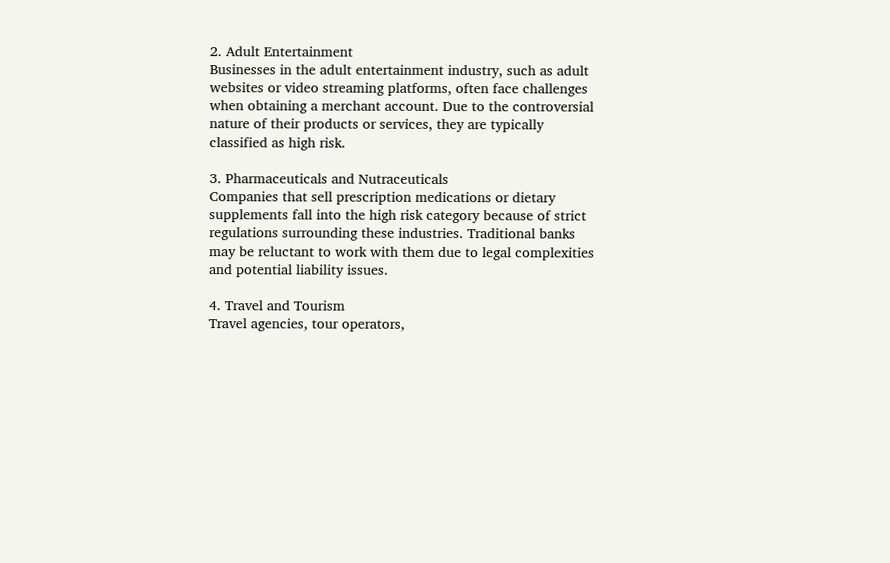2. Adult Entertainment
Businesses in the adult entertainment industry, such as adult websites or video streaming platforms, often face challenges when obtaining a merchant account. Due to the controversial nature of their products or services, they are typically classified as high risk.

3. Pharmaceuticals and Nutraceuticals
Companies that sell prescription medications or dietary supplements fall into the high risk category because of strict regulations surrounding these industries. Traditional banks may be reluctant to work with them due to legal complexities and potential liability issues.

4. Travel and Tourism
Travel agencies, tour operators,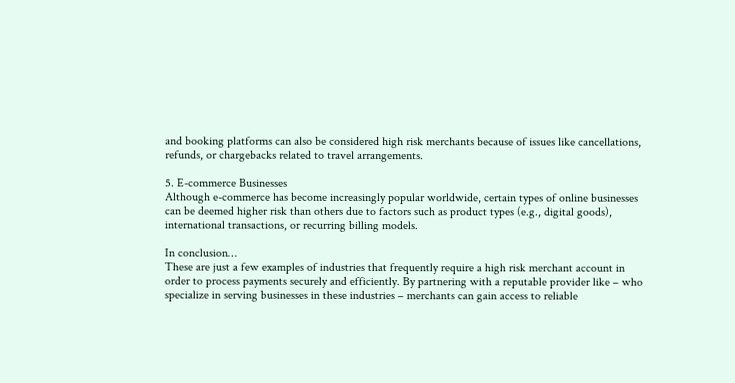and booking platforms can also be considered high risk merchants because of issues like cancellations, refunds, or chargebacks related to travel arrangements.

5. E-commerce Businesses
Although e-commerce has become increasingly popular worldwide, certain types of online businesses can be deemed higher risk than others due to factors such as product types (e.g., digital goods), international transactions, or recurring billing models.

In conclusion…
These are just a few examples of industries that frequently require a high risk merchant account in order to process payments securely and efficiently. By partnering with a reputable provider like – who specialize in serving businesses in these industries – merchants can gain access to reliable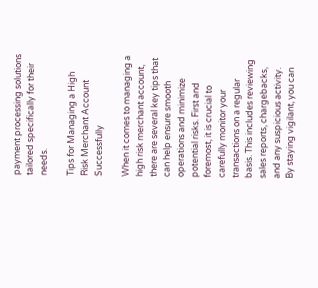payment processing solutions tailored specifically for their needs.

Tips for Managing a High Risk Merchant Account Successfully

When it comes to managing a high risk merchant account, there are several key tips that can help ensure smooth operations and minimize potential risks. First and foremost, it is crucial to carefully monitor your transactions on a regular basis. This includes reviewing sales reports, chargebacks, and any suspicious activity. By staying vigilant, you can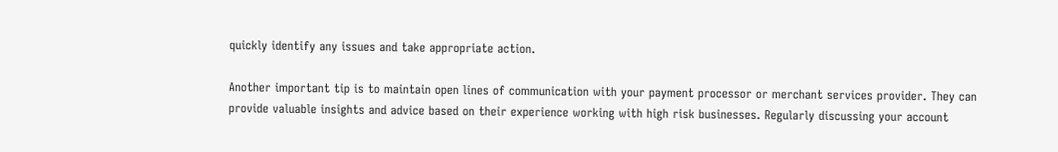quickly identify any issues and take appropriate action.

Another important tip is to maintain open lines of communication with your payment processor or merchant services provider. They can provide valuable insights and advice based on their experience working with high risk businesses. Regularly discussing your account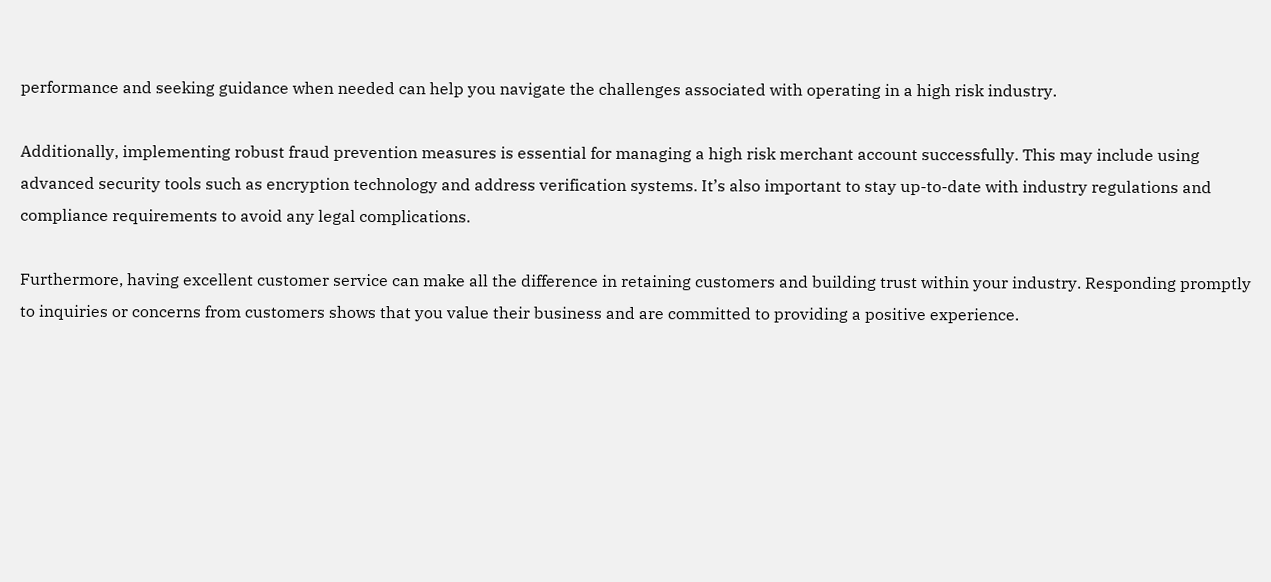performance and seeking guidance when needed can help you navigate the challenges associated with operating in a high risk industry.

Additionally, implementing robust fraud prevention measures is essential for managing a high risk merchant account successfully. This may include using advanced security tools such as encryption technology and address verification systems. It’s also important to stay up-to-date with industry regulations and compliance requirements to avoid any legal complications.

Furthermore, having excellent customer service can make all the difference in retaining customers and building trust within your industry. Responding promptly to inquiries or concerns from customers shows that you value their business and are committed to providing a positive experience.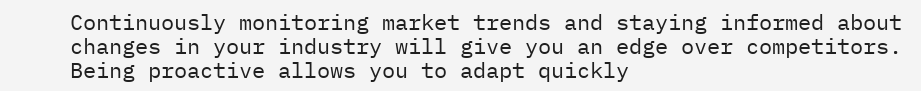Continuously monitoring market trends and staying informed about changes in your industry will give you an edge over competitors. Being proactive allows you to adapt quickly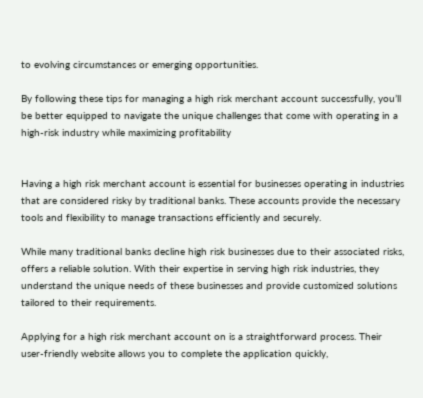to evolving circumstances or emerging opportunities.

By following these tips for managing a high risk merchant account successfully, you’ll be better equipped to navigate the unique challenges that come with operating in a high-risk industry while maximizing profitability


Having a high risk merchant account is essential for businesses operating in industries that are considered risky by traditional banks. These accounts provide the necessary tools and flexibility to manage transactions efficiently and securely.

While many traditional banks decline high risk businesses due to their associated risks, offers a reliable solution. With their expertise in serving high risk industries, they understand the unique needs of these businesses and provide customized solutions tailored to their requirements.

Applying for a high risk merchant account on is a straightforward process. Their user-friendly website allows you to complete the application quickly,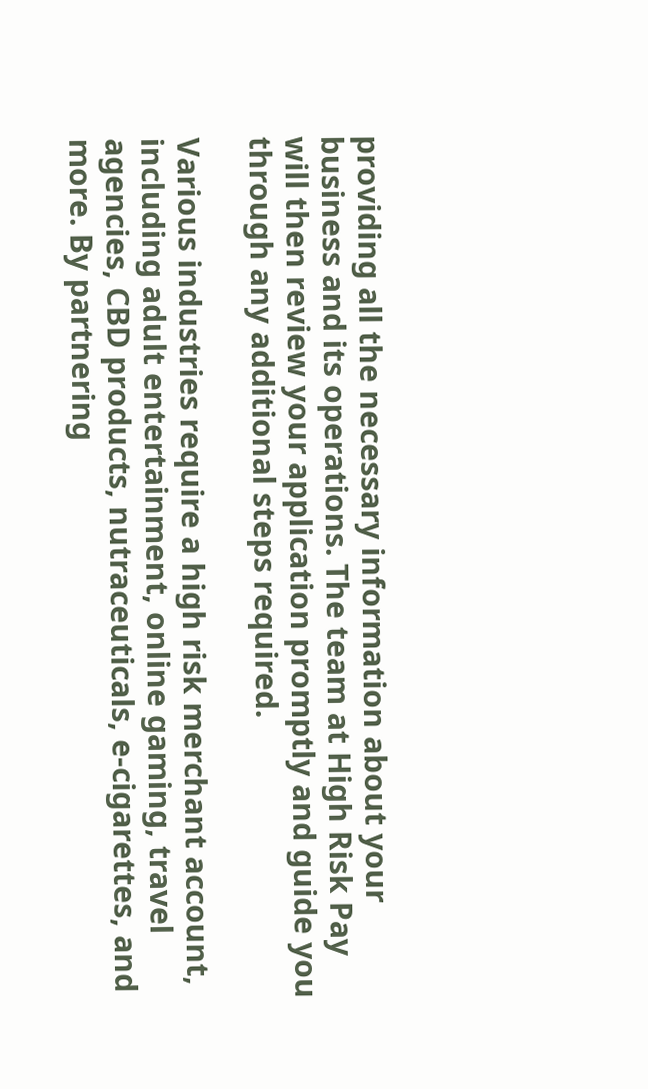providing all the necessary information about your business and its operations. The team at High Risk Pay will then review your application promptly and guide you through any additional steps required.

Various industries require a high risk merchant account, including adult entertainment, online gaming, travel agencies, CBD products, nutraceuticals, e-cigarettes, and more. By partnering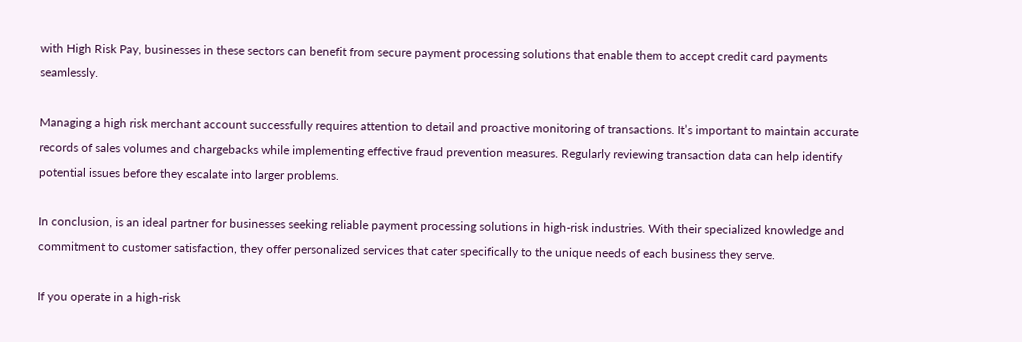with High Risk Pay, businesses in these sectors can benefit from secure payment processing solutions that enable them to accept credit card payments seamlessly.

Managing a high risk merchant account successfully requires attention to detail and proactive monitoring of transactions. It’s important to maintain accurate records of sales volumes and chargebacks while implementing effective fraud prevention measures. Regularly reviewing transaction data can help identify potential issues before they escalate into larger problems.

In conclusion, is an ideal partner for businesses seeking reliable payment processing solutions in high-risk industries. With their specialized knowledge and commitment to customer satisfaction, they offer personalized services that cater specifically to the unique needs of each business they serve.

If you operate in a high-risk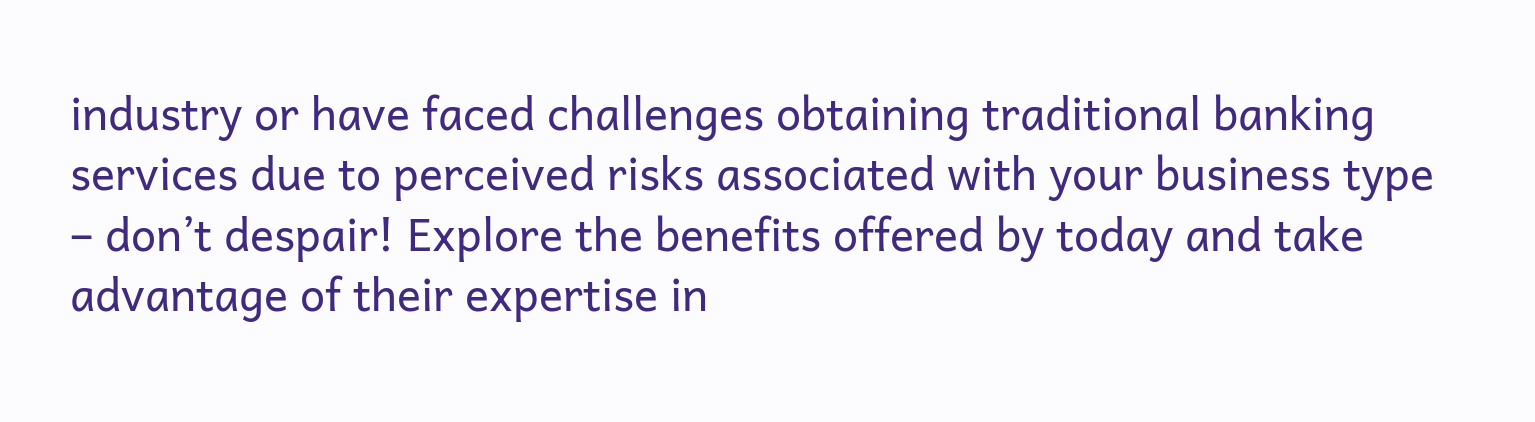industry or have faced challenges obtaining traditional banking services due to perceived risks associated with your business type – don’t despair! Explore the benefits offered by today and take advantage of their expertise in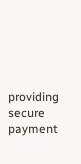providing secure payment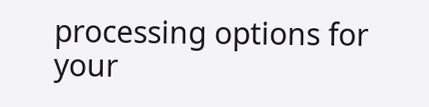processing options for your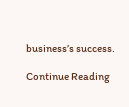business’s success.

Continue Reading